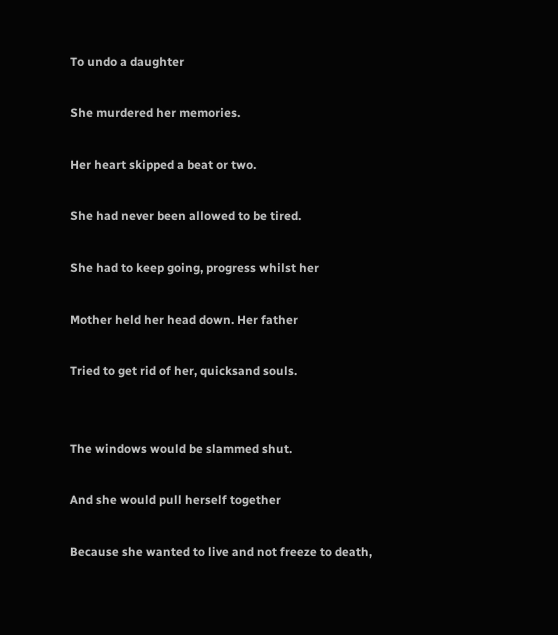To undo a daughter

She murdered her memories.

Her heart skipped a beat or two.

She had never been allowed to be tired.

She had to keep going, progress whilst her

Mother held her head down. Her father

Tried to get rid of her, quicksand souls.


The windows would be slammed shut.

And she would pull herself together

Because she wanted to live and not freeze to death,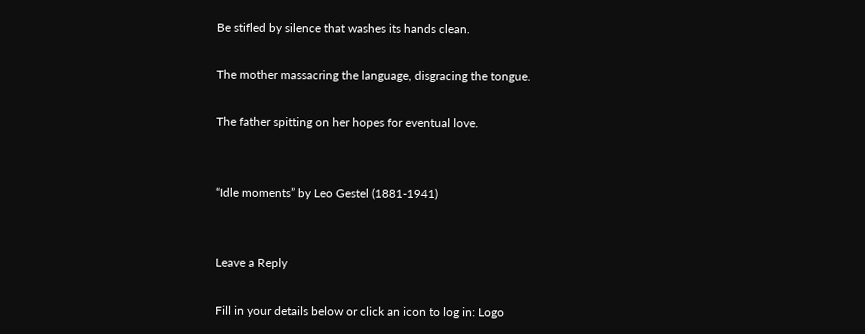Be stifled by silence that washes its hands clean.

The mother massacring the language, disgracing the tongue.

The father spitting on her hopes for eventual love.


“Idle moments” by Leo Gestel (1881-1941)


Leave a Reply

Fill in your details below or click an icon to log in: Logo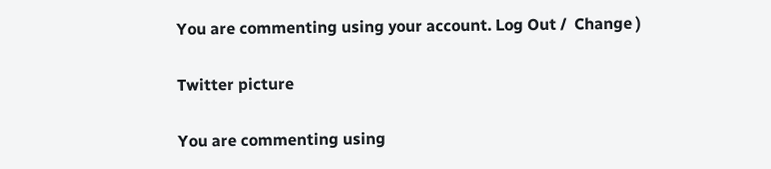You are commenting using your account. Log Out /  Change )

Twitter picture

You are commenting using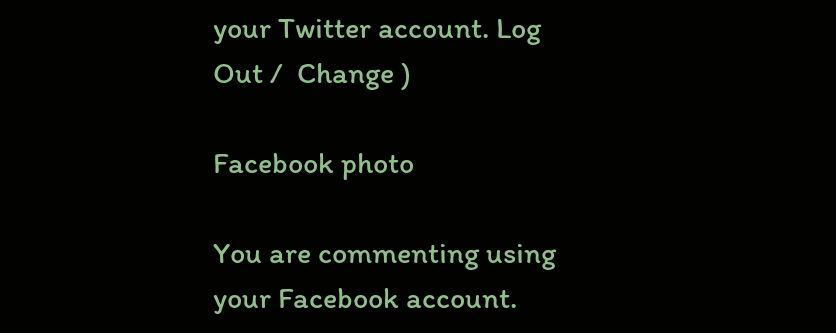your Twitter account. Log Out /  Change )

Facebook photo

You are commenting using your Facebook account.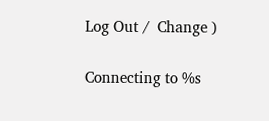Log Out /  Change )

Connecting to %s